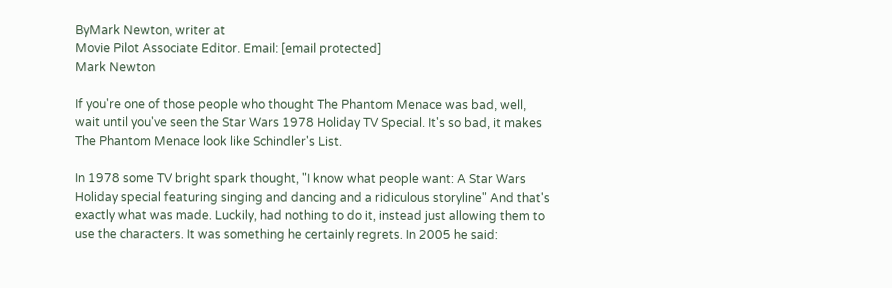ByMark Newton, writer at
Movie Pilot Associate Editor. Email: [email protected]
Mark Newton

If you're one of those people who thought The Phantom Menace was bad, well, wait until you've seen the Star Wars 1978 Holiday TV Special. It's so bad, it makes The Phantom Menace look like Schindler's List.

In 1978 some TV bright spark thought, "I know what people want: A Star Wars Holiday special featuring singing and dancing and a ridiculous storyline" And that's exactly what was made. Luckily, had nothing to do it, instead just allowing them to use the characters. It was something he certainly regrets. In 2005 he said: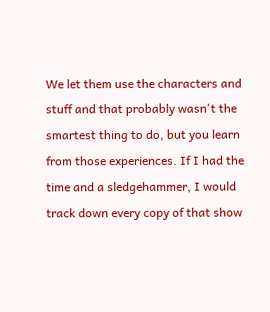We let them use the characters and stuff and that probably wasn't the smartest thing to do, but you learn from those experiences. If I had the time and a sledgehammer, I would track down every copy of that show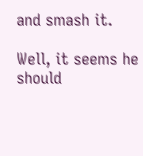and smash it.

Well, it seems he should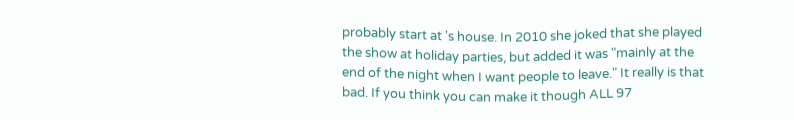probably start at 's house. In 2010 she joked that she played the show at holiday parties, but added it was "mainly at the end of the night when I want people to leave." It really is that bad. If you think you can make it though ALL 97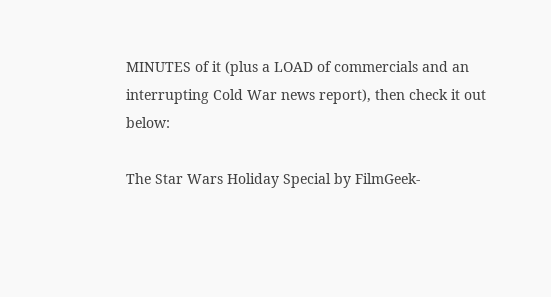MINUTES of it (plus a LOAD of commercials and an interrupting Cold War news report), then check it out below:

The Star Wars Holiday Special by FilmGeek-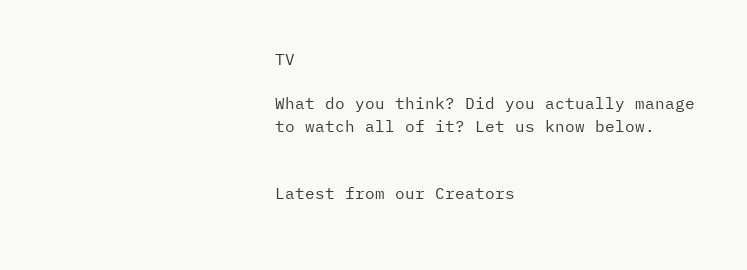TV

What do you think? Did you actually manage to watch all of it? Let us know below.


Latest from our Creators